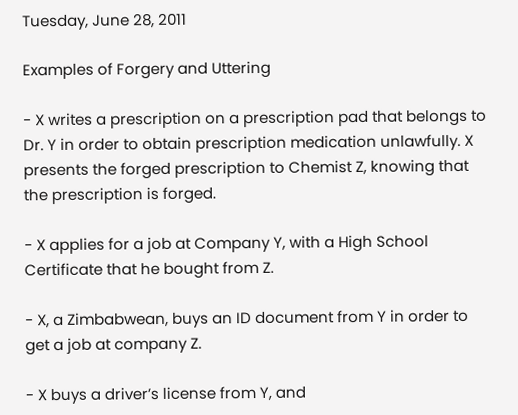Tuesday, June 28, 2011

Examples of Forgery and Uttering

- X writes a prescription on a prescription pad that belongs to Dr. Y in order to obtain prescription medication unlawfully. X presents the forged prescription to Chemist Z, knowing that the prescription is forged.

- X applies for a job at Company Y, with a High School Certificate that he bought from Z.

- X, a Zimbabwean, buys an ID document from Y in order to get a job at company Z.

- X buys a driver’s license from Y, and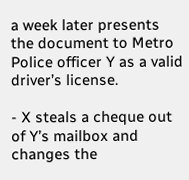a week later presents the document to Metro Police officer Y as a valid driver’s license.

- X steals a cheque out of Y’s mailbox and changes the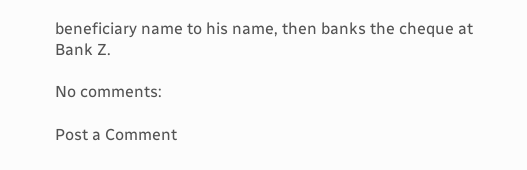beneficiary name to his name, then banks the cheque at Bank Z.

No comments:

Post a Comment